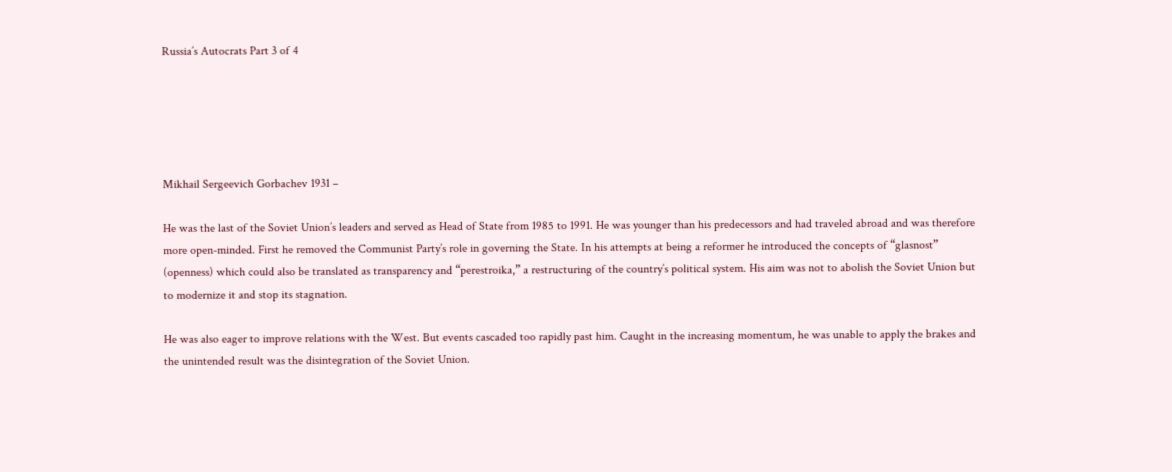Russia’s Autocrats Part 3 of 4





Mikhail Sergeevich Gorbachev 1931 –

He was the last of the Soviet Union’s leaders and served as Head of State from 1985 to 1991. He was younger than his predecessors and had traveled abroad and was therefore more open-minded. First he removed the Communist Party’s role in governing the State. In his attempts at being a reformer he introduced the concepts of “glasnost” (openness) which could also be translated as transparency and “perestroika,” a restructuring of the country’s political system. His aim was not to abolish the Soviet Union but to modernize it and stop its stagnation.

He was also eager to improve relations with the West. But events cascaded too rapidly past him. Caught in the increasing momentum, he was unable to apply the brakes and the unintended result was the disintegration of the Soviet Union.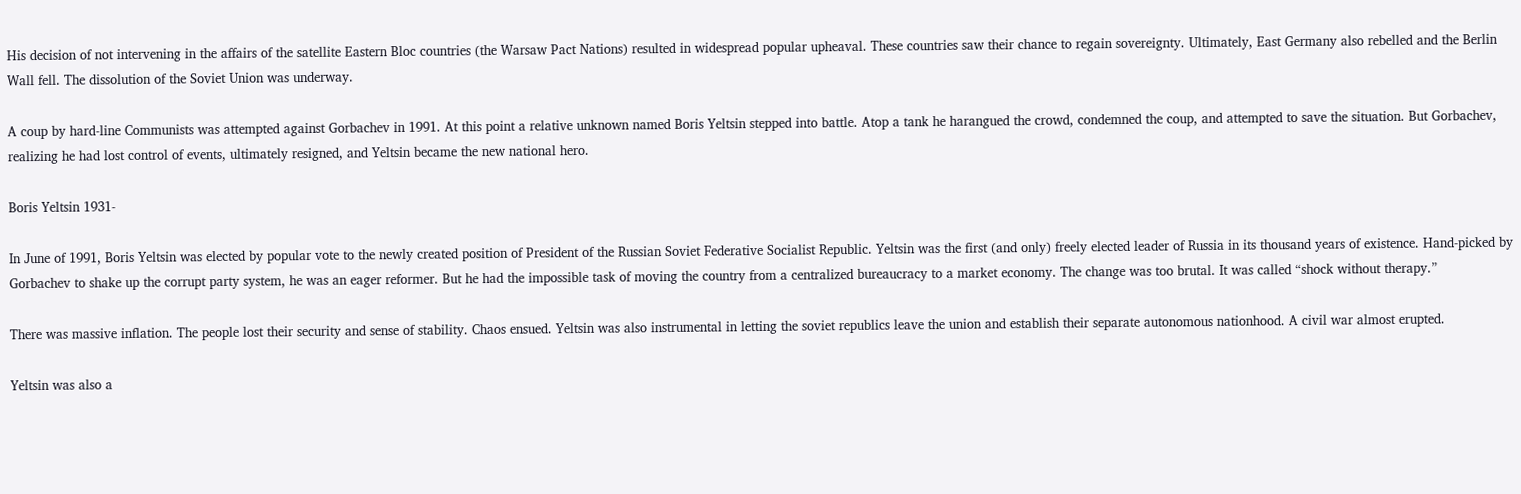His decision of not intervening in the affairs of the satellite Eastern Bloc countries (the Warsaw Pact Nations) resulted in widespread popular upheaval. These countries saw their chance to regain sovereignty. Ultimately, East Germany also rebelled and the Berlin Wall fell. The dissolution of the Soviet Union was underway.

A coup by hard-line Communists was attempted against Gorbachev in 1991. At this point a relative unknown named Boris Yeltsin stepped into battle. Atop a tank he harangued the crowd, condemned the coup, and attempted to save the situation. But Gorbachev, realizing he had lost control of events, ultimately resigned, and Yeltsin became the new national hero.

Boris Yeltsin 1931-

In June of 1991, Boris Yeltsin was elected by popular vote to the newly created position of President of the Russian Soviet Federative Socialist Republic. Yeltsin was the first (and only) freely elected leader of Russia in its thousand years of existence. Hand-picked by Gorbachev to shake up the corrupt party system, he was an eager reformer. But he had the impossible task of moving the country from a centralized bureaucracy to a market economy. The change was too brutal. It was called “shock without therapy.”

There was massive inflation. The people lost their security and sense of stability. Chaos ensued. Yeltsin was also instrumental in letting the soviet republics leave the union and establish their separate autonomous nationhood. A civil war almost erupted.

Yeltsin was also a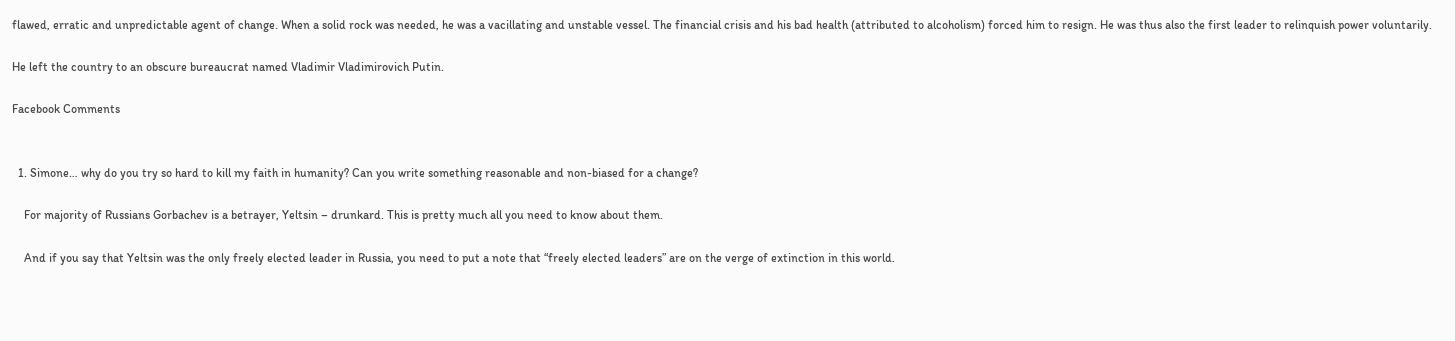flawed, erratic and unpredictable agent of change. When a solid rock was needed, he was a vacillating and unstable vessel. The financial crisis and his bad health (attributed to alcoholism) forced him to resign. He was thus also the first leader to relinquish power voluntarily.

He left the country to an obscure bureaucrat named Vladimir Vladimirovich Putin.

Facebook Comments


  1. Simone… why do you try so hard to kill my faith in humanity? Can you write something reasonable and non-biased for a change?

    For majority of Russians Gorbachev is a betrayer, Yeltsin – drunkard. This is pretty much all you need to know about them.

    And if you say that Yeltsin was the only freely elected leader in Russia, you need to put a note that “freely elected leaders” are on the verge of extinction in this world.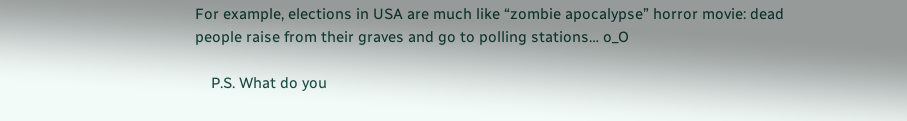For example, elections in USA are much like “zombie apocalypse” horror movie: dead people raise from their graves and go to polling stations… o_O

    P.S. What do you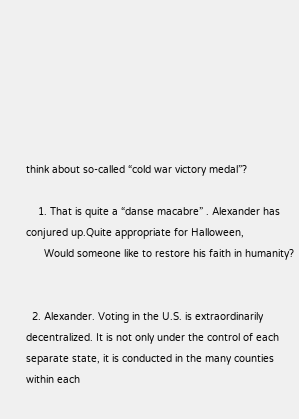think about so-called “cold war victory medal”?

    1. That is quite a “danse macabre” . Alexander has conjured up.Quite appropriate for Halloween,
      Would someone like to restore his faith in humanity?


  2. Alexander. Voting in the U.S. is extraordinarily decentralized. It is not only under the control of each separate state, it is conducted in the many counties within each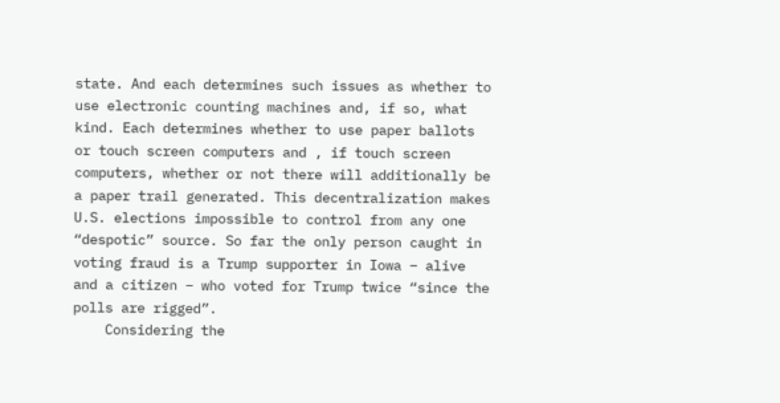state. And each determines such issues as whether to use electronic counting machines and, if so, what kind. Each determines whether to use paper ballots or touch screen computers and , if touch screen computers, whether or not there will additionally be a paper trail generated. This decentralization makes U.S. elections impossible to control from any one “despotic” source. So far the only person caught in voting fraud is a Trump supporter in Iowa – alive and a citizen – who voted for Trump twice “since the polls are rigged”.
    Considering the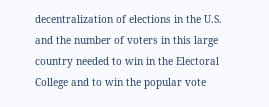decentralization of elections in the U.S. and the number of voters in this large country needed to win in the Electoral College and to win the popular vote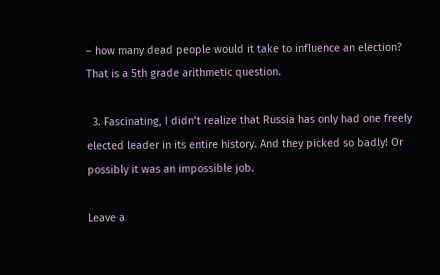– how many dead people would it take to influence an election? That is a 5th grade arithmetic question.

  3. Fascinating, I didn’t realize that Russia has only had one freely elected leader in its entire history. And they picked so badly! Or possibly it was an impossible job.

Leave a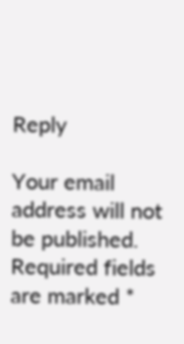Reply

Your email address will not be published. Required fields are marked *